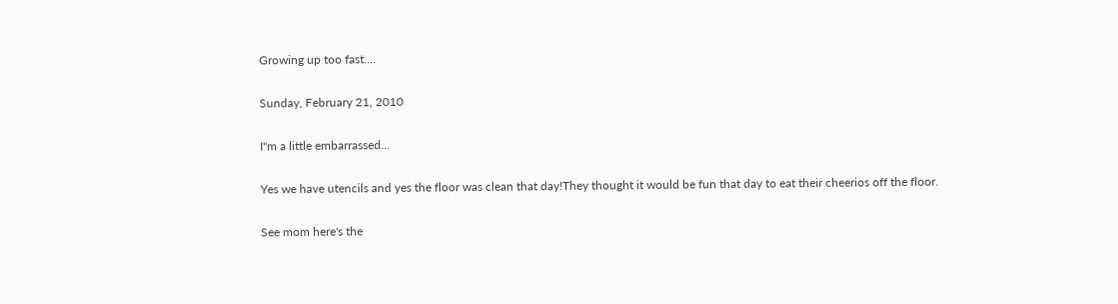Growing up too fast....

Sunday, February 21, 2010

I"m a little embarrassed...

Yes we have utencils and yes the floor was clean that day!They thought it would be fun that day to eat their cheerios off the floor.

See mom here's the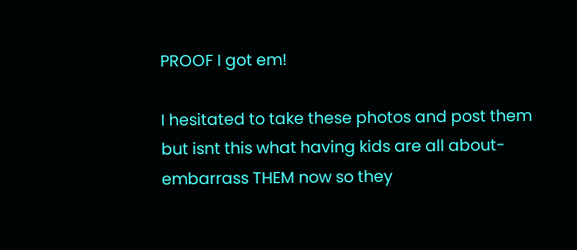PROOF I got em!

I hesitated to take these photos and post them but isnt this what having kids are all about- embarrass THEM now so they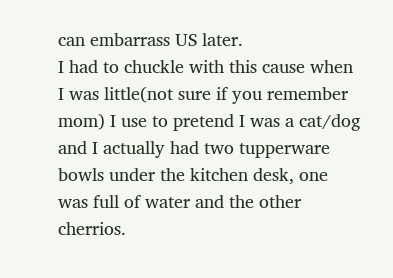can embarrass US later.
I had to chuckle with this cause when I was little(not sure if you remember mom) I use to pretend I was a cat/dog and I actually had two tupperware bowls under the kitchen desk, one was full of water and the other cherrios.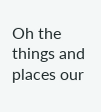Oh the things and places our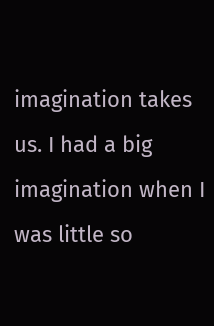imagination takes us. I had a big imagination when I was little so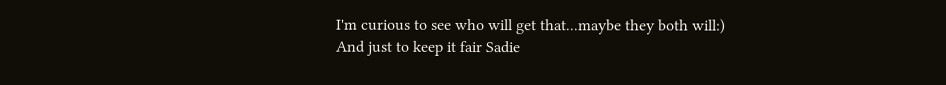I'm curious to see who will get that...maybe they both will:)
And just to keep it fair Sadie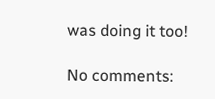was doing it too!

No comments: